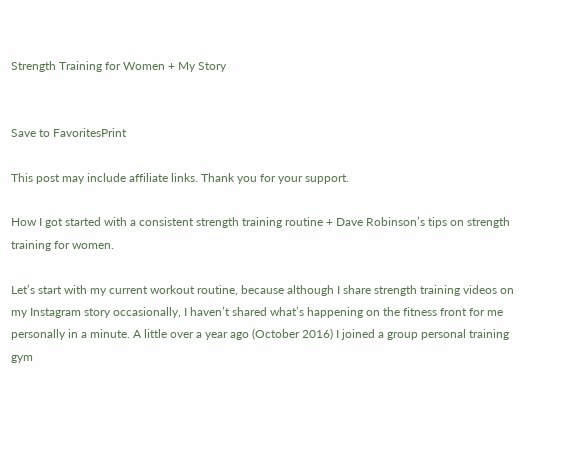Strength Training for Women + My Story


Save to FavoritesPrint

This post may include affiliate links. Thank you for your support.

How I got started with a consistent strength training routine + Dave Robinson’s tips on strength training for women.

Let’s start with my current workout routine, because although I share strength training videos on my Instagram story occasionally, I haven’t shared what’s happening on the fitness front for me personally in a minute. A little over a year ago (October 2016) I joined a group personal training gym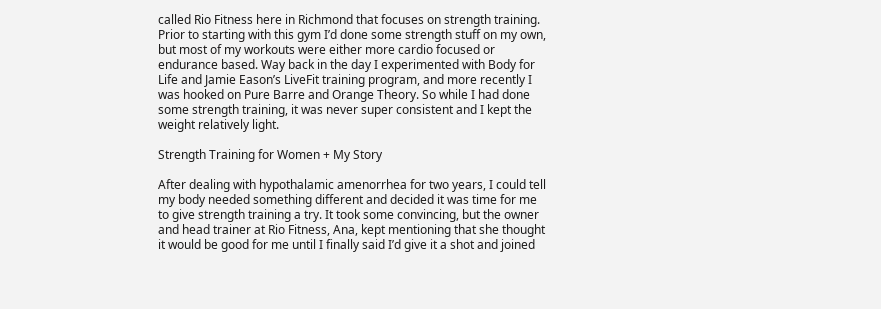called Rio Fitness here in Richmond that focuses on strength training. Prior to starting with this gym I’d done some strength stuff on my own, but most of my workouts were either more cardio focused or endurance based. Way back in the day I experimented with Body for Life and Jamie Eason’s LiveFit training program, and more recently I was hooked on Pure Barre and Orange Theory. So while I had done some strength training, it was never super consistent and I kept the weight relatively light.

Strength Training for Women + My Story

After dealing with hypothalamic amenorrhea for two years, I could tell my body needed something different and decided it was time for me to give strength training a try. It took some convincing, but the owner and head trainer at Rio Fitness, Ana, kept mentioning that she thought it would be good for me until I finally said I’d give it a shot and joined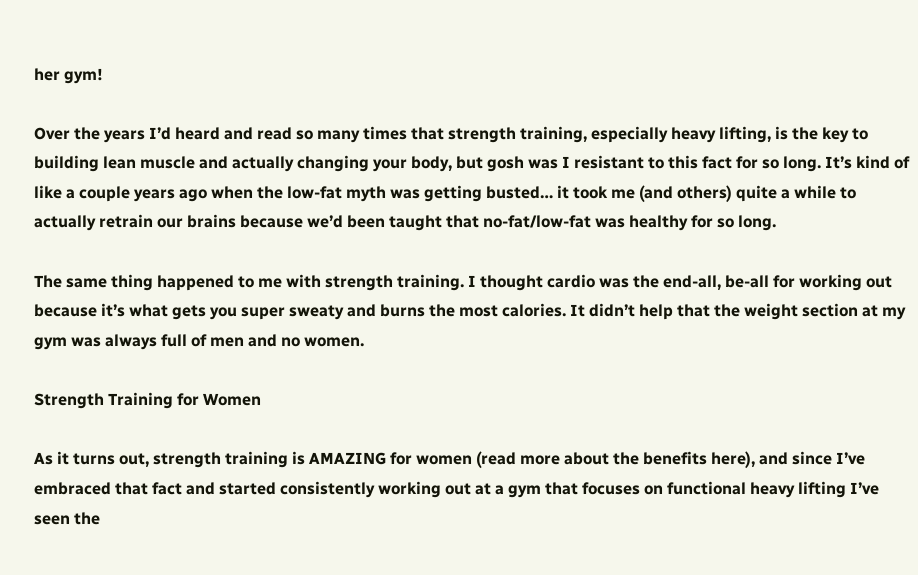her gym!

Over the years I’d heard and read so many times that strength training, especially heavy lifting, is the key to building lean muscle and actually changing your body, but gosh was I resistant to this fact for so long. It’s kind of like a couple years ago when the low-fat myth was getting busted… it took me (and others) quite a while to actually retrain our brains because we’d been taught that no-fat/low-fat was healthy for so long.

The same thing happened to me with strength training. I thought cardio was the end-all, be-all for working out because it’s what gets you super sweaty and burns the most calories. It didn’t help that the weight section at my gym was always full of men and no women.

Strength Training for Women

As it turns out, strength training is AMAZING for women (read more about the benefits here), and since I’ve embraced that fact and started consistently working out at a gym that focuses on functional heavy lifting I’ve seen the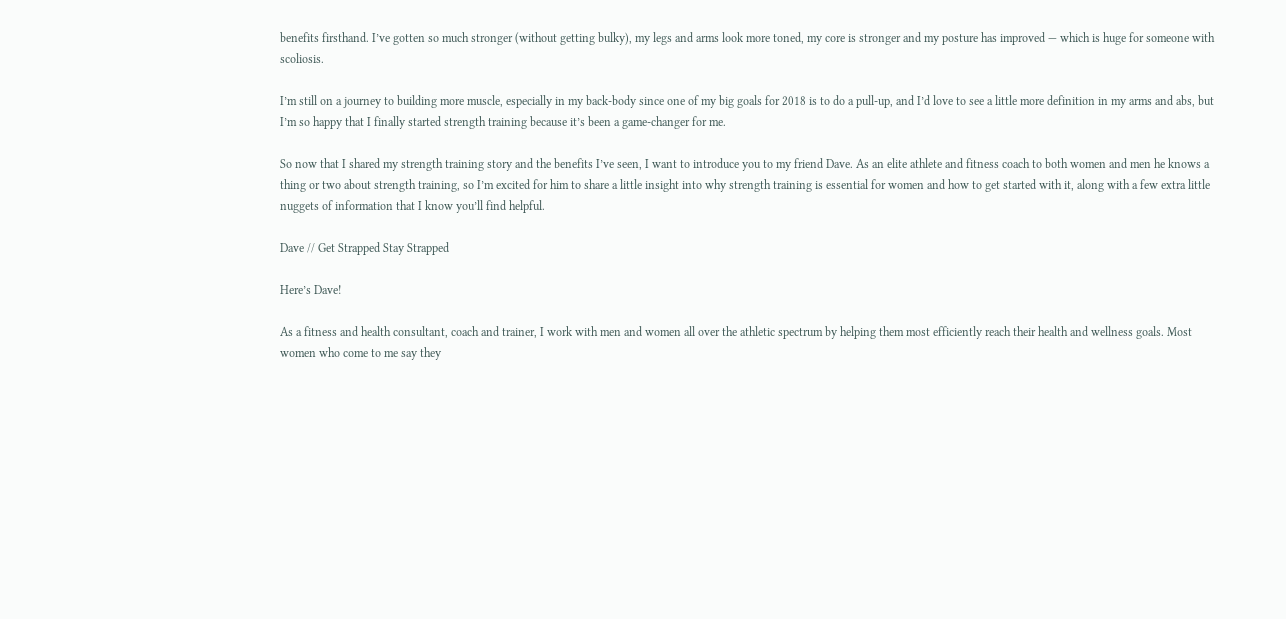benefits firsthand. I’ve gotten so much stronger (without getting bulky), my legs and arms look more toned, my core is stronger and my posture has improved — which is huge for someone with scoliosis.

I’m still on a journey to building more muscle, especially in my back-body since one of my big goals for 2018 is to do a pull-up, and I’d love to see a little more definition in my arms and abs, but I’m so happy that I finally started strength training because it’s been a game-changer for me.

So now that I shared my strength training story and the benefits I’ve seen, I want to introduce you to my friend Dave. As an elite athlete and fitness coach to both women and men he knows a thing or two about strength training, so I’m excited for him to share a little insight into why strength training is essential for women and how to get started with it, along with a few extra little nuggets of information that I know you’ll find helpful.

Dave // Get Strapped Stay Strapped

Here’s Dave!

As a fitness and health consultant, coach and trainer, I work with men and women all over the athletic spectrum by helping them most efficiently reach their health and wellness goals. Most women who come to me say they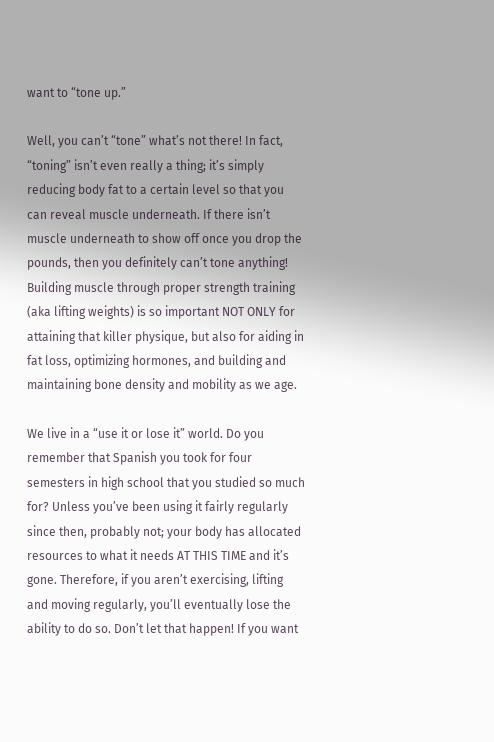want to “tone up.”

Well, you can’t “tone” what’s not there! In fact, “toning” isn’t even really a thing; it’s simply reducing body fat to a certain level so that you can reveal muscle underneath. If there isn’t muscle underneath to show off once you drop the pounds, then you definitely can’t tone anything! Building muscle through proper strength training (aka lifting weights) is so important NOT ONLY for attaining that killer physique, but also for aiding in fat loss, optimizing hormones, and building and maintaining bone density and mobility as we age.

We live in a “use it or lose it” world. Do you remember that Spanish you took for four semesters in high school that you studied so much for? Unless you’ve been using it fairly regularly since then, probably not; your body has allocated resources to what it needs AT THIS TIME and it’s gone. Therefore, if you aren’t exercising, lifting and moving regularly, you’ll eventually lose the ability to do so. Don’t let that happen! If you want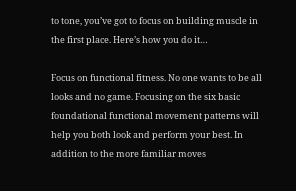to tone, you’ve got to focus on building muscle in the first place. Here’s how you do it…

Focus on functional fitness. No one wants to be all looks and no game. Focusing on the six basic foundational functional movement patterns will help you both look and perform your best. In addition to the more familiar moves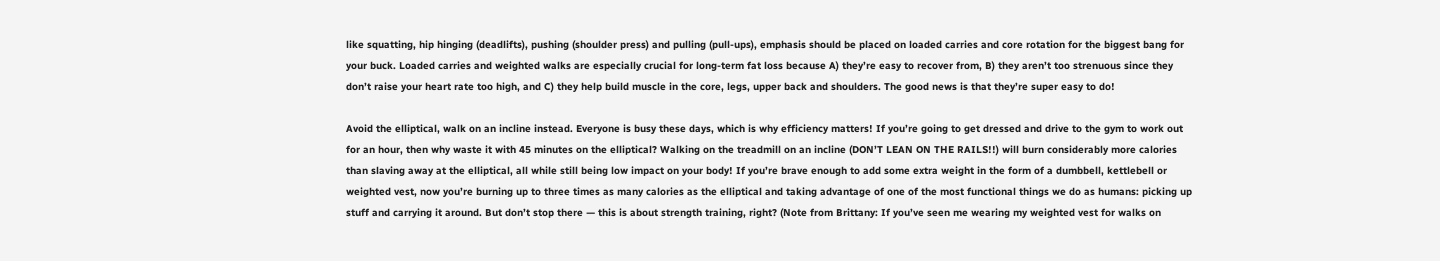like squatting, hip hinging (deadlifts), pushing (shoulder press) and pulling (pull-ups), emphasis should be placed on loaded carries and core rotation for the biggest bang for your buck. Loaded carries and weighted walks are especially crucial for long-term fat loss because A) they’re easy to recover from, B) they aren’t too strenuous since they don’t raise your heart rate too high, and C) they help build muscle in the core, legs, upper back and shoulders. The good news is that they’re super easy to do!

Avoid the elliptical, walk on an incline instead. Everyone is busy these days, which is why efficiency matters! If you’re going to get dressed and drive to the gym to work out for an hour, then why waste it with 45 minutes on the elliptical? Walking on the treadmill on an incline (DON’T LEAN ON THE RAILS!!) will burn considerably more calories than slaving away at the elliptical, all while still being low impact on your body! If you’re brave enough to add some extra weight in the form of a dumbbell, kettlebell or weighted vest, now you’re burning up to three times as many calories as the elliptical and taking advantage of one of the most functional things we do as humans: picking up stuff and carrying it around. But don’t stop there — this is about strength training, right? (Note from Brittany: If you’ve seen me wearing my weighted vest for walks on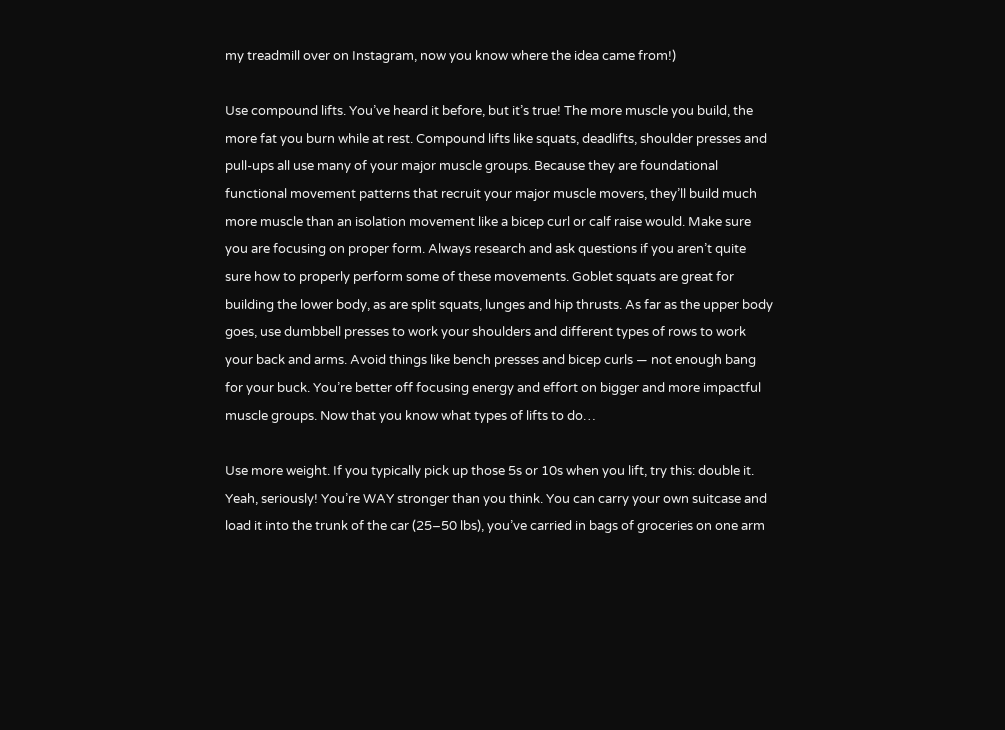my treadmill over on Instagram, now you know where the idea came from!)

Use compound lifts. You’ve heard it before, but it’s true! The more muscle you build, the more fat you burn while at rest. Compound lifts like squats, deadlifts, shoulder presses and pull-ups all use many of your major muscle groups. Because they are foundational functional movement patterns that recruit your major muscle movers, they’ll build much more muscle than an isolation movement like a bicep curl or calf raise would. Make sure you are focusing on proper form. Always research and ask questions if you aren’t quite sure how to properly perform some of these movements. Goblet squats are great for building the lower body, as are split squats, lunges and hip thrusts. As far as the upper body goes, use dumbbell presses to work your shoulders and different types of rows to work your back and arms. Avoid things like bench presses and bicep curls — not enough bang for your buck. You’re better off focusing energy and effort on bigger and more impactful muscle groups. Now that you know what types of lifts to do…

Use more weight. If you typically pick up those 5s or 10s when you lift, try this: double it. Yeah, seriously! You’re WAY stronger than you think. You can carry your own suitcase and load it into the trunk of the car (25–50 lbs), you’ve carried in bags of groceries on one arm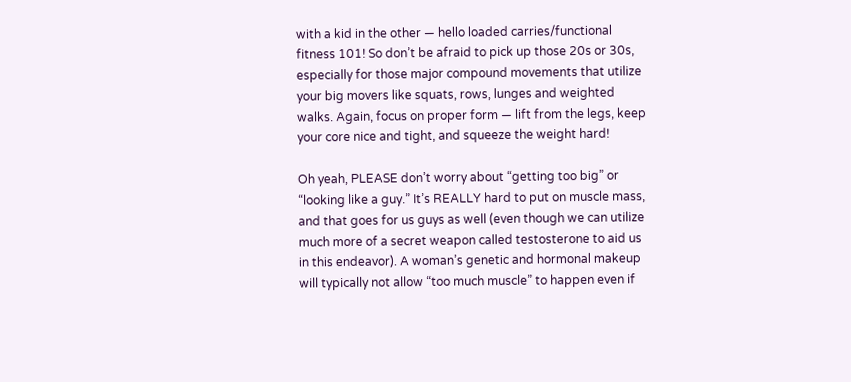with a kid in the other — hello loaded carries/functional fitness 101! So don’t be afraid to pick up those 20s or 30s, especially for those major compound movements that utilize your big movers like squats, rows, lunges and weighted walks. Again, focus on proper form — lift from the legs, keep your core nice and tight, and squeeze the weight hard!

Oh yeah, PLEASE don’t worry about “getting too big” or “looking like a guy.” It’s REALLY hard to put on muscle mass, and that goes for us guys as well (even though we can utilize much more of a secret weapon called testosterone to aid us in this endeavor). A woman’s genetic and hormonal makeup will typically not allow “too much muscle” to happen even if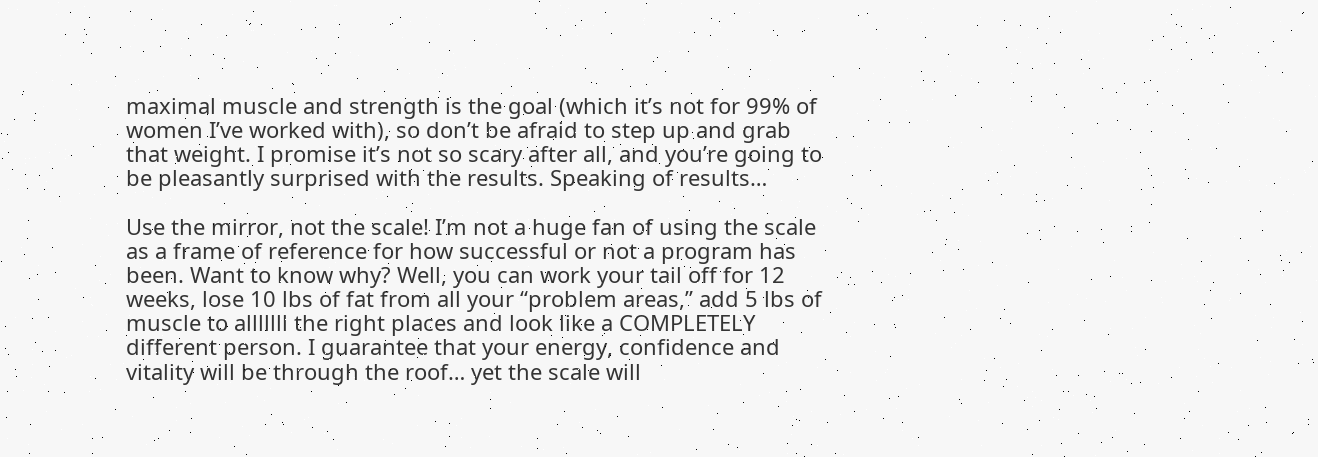maximal muscle and strength is the goal (which it’s not for 99% of women I’ve worked with), so don’t be afraid to step up and grab that weight. I promise it’s not so scary after all, and you’re going to be pleasantly surprised with the results. Speaking of results…

Use the mirror, not the scale! I’m not a huge fan of using the scale as a frame of reference for how successful or not a program has been. Want to know why? Well, you can work your tail off for 12 weeks, lose 10 lbs of fat from all your “problem areas,” add 5 lbs of muscle to alllllll the right places and look like a COMPLETELY different person. I guarantee that your energy, confidence and vitality will be through the roof… yet the scale will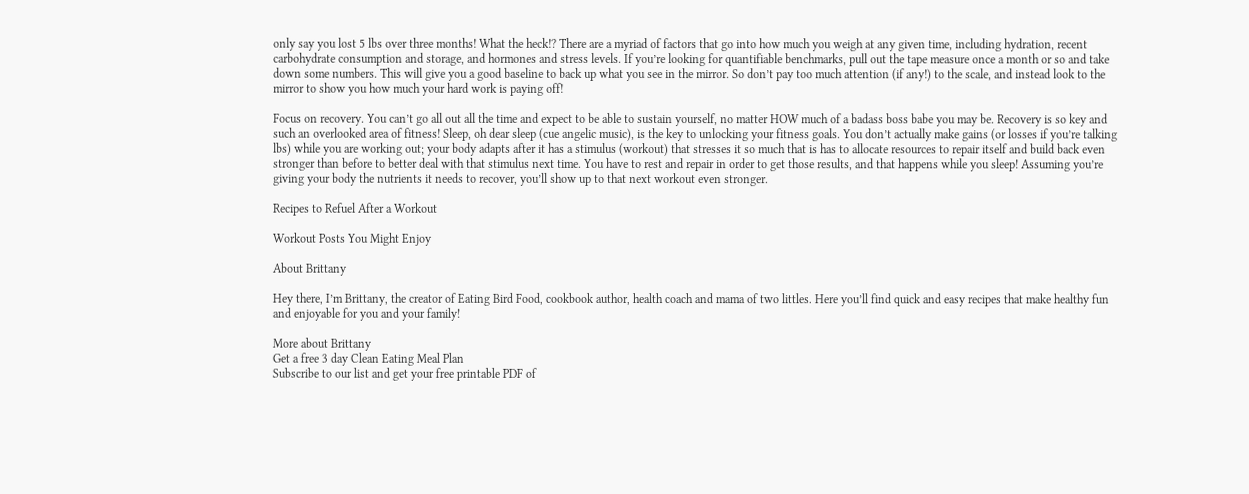only say you lost 5 lbs over three months! What the heck!? There are a myriad of factors that go into how much you weigh at any given time, including hydration, recent carbohydrate consumption and storage, and hormones and stress levels. If you’re looking for quantifiable benchmarks, pull out the tape measure once a month or so and take down some numbers. This will give you a good baseline to back up what you see in the mirror. So don’t pay too much attention (if any!) to the scale, and instead look to the mirror to show you how much your hard work is paying off!

Focus on recovery. You can’t go all out all the time and expect to be able to sustain yourself, no matter HOW much of a badass boss babe you may be. Recovery is so key and such an overlooked area of fitness! Sleep, oh dear sleep (cue angelic music), is the key to unlocking your fitness goals. You don’t actually make gains (or losses if you’re talking lbs) while you are working out; your body adapts after it has a stimulus (workout) that stresses it so much that is has to allocate resources to repair itself and build back even stronger than before to better deal with that stimulus next time. You have to rest and repair in order to get those results, and that happens while you sleep! Assuming you’re giving your body the nutrients it needs to recover, you’ll show up to that next workout even stronger.

Recipes to Refuel After a Workout

Workout Posts You Might Enjoy

About Brittany

Hey there, I’m Brittany, the creator of Eating Bird Food, cookbook author, health coach and mama of two littles. Here you’ll find quick and easy recipes that make healthy fun and enjoyable for you and your family!

More about Brittany
Get a free 3 day Clean Eating Meal Plan
Subscribe to our list and get your free printable PDF of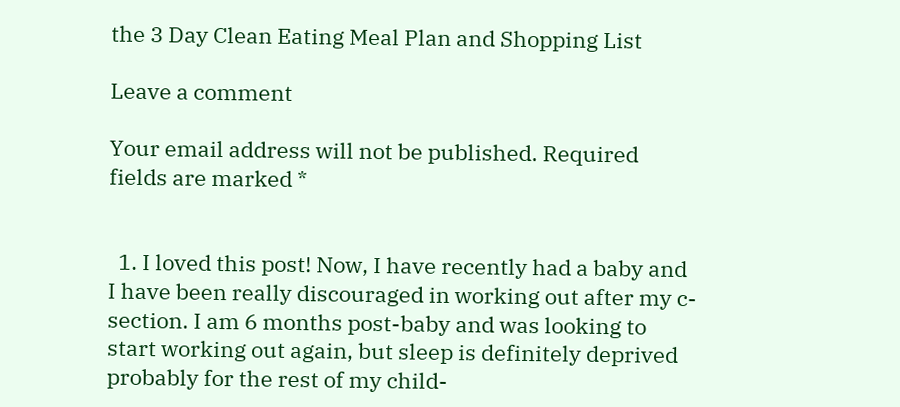the 3 Day Clean Eating Meal Plan and Shopping List

Leave a comment

Your email address will not be published. Required fields are marked *


  1. I loved this post! Now, I have recently had a baby and I have been really discouraged in working out after my c-section. I am 6 months post-baby and was looking to start working out again, but sleep is definitely deprived probably for the rest of my child-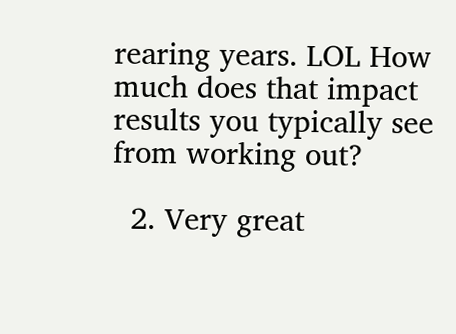rearing years. LOL How much does that impact results you typically see from working out?

  2. Very great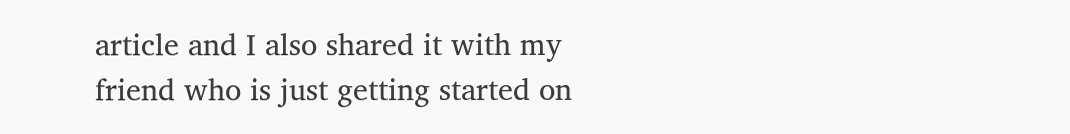article and I also shared it with my friend who is just getting started on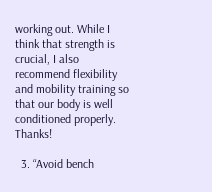working out. While I think that strength is crucial, I also recommend flexibility and mobility training so that our body is well conditioned properly. Thanks!

  3. “Avoid bench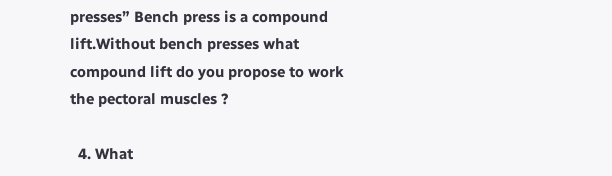presses” Bench press is a compound lift.Without bench presses what compound lift do you propose to work the pectoral muscles ?

  4. What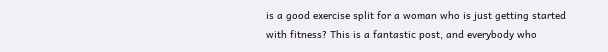is a good exercise split for a woman who is just getting started with fitness? This is a fantastic post, and everybody who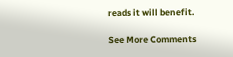reads it will benefit.

See More Comments